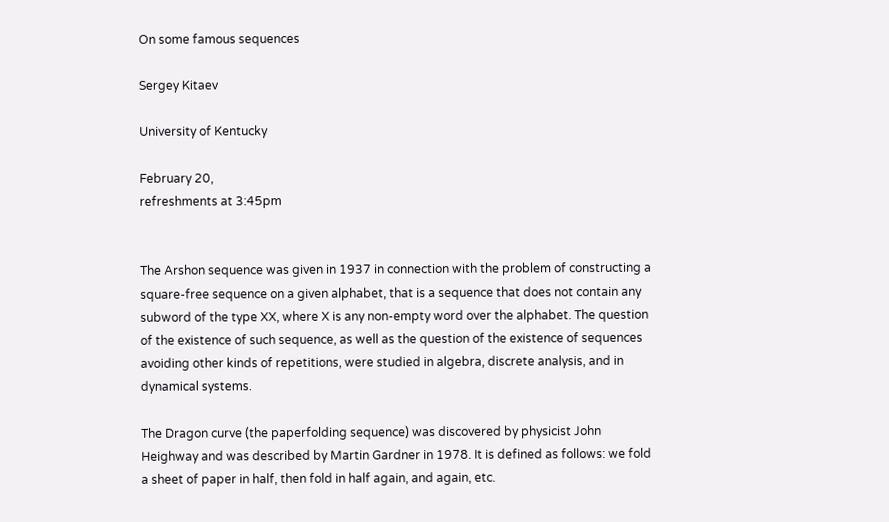On some famous sequences

Sergey Kitaev

University of Kentucky

February 20,
refreshments at 3:45pm


The Arshon sequence was given in 1937 in connection with the problem of constructing a square-free sequence on a given alphabet, that is a sequence that does not contain any subword of the type XX, where X is any non-empty word over the alphabet. The question of the existence of such sequence, as well as the question of the existence of sequences avoiding other kinds of repetitions, were studied in algebra, discrete analysis, and in dynamical systems.

The Dragon curve (the paperfolding sequence) was discovered by physicist John Heighway and was described by Martin Gardner in 1978. It is defined as follows: we fold a sheet of paper in half, then fold in half again, and again, etc.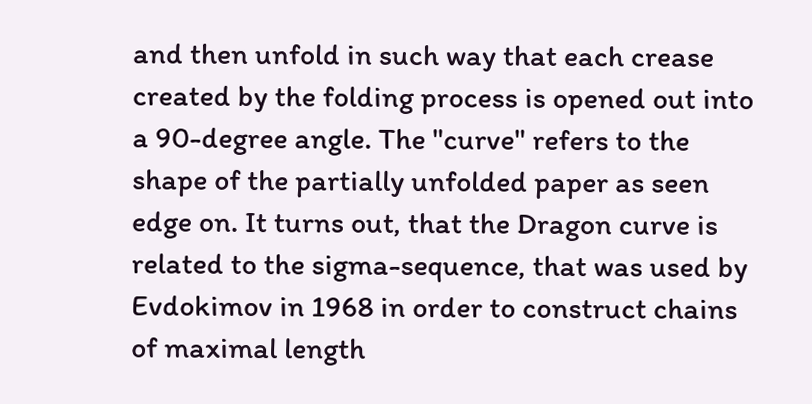and then unfold in such way that each crease created by the folding process is opened out into a 90-degree angle. The "curve" refers to the shape of the partially unfolded paper as seen edge on. It turns out, that the Dragon curve is related to the sigma-sequence, that was used by Evdokimov in 1968 in order to construct chains of maximal length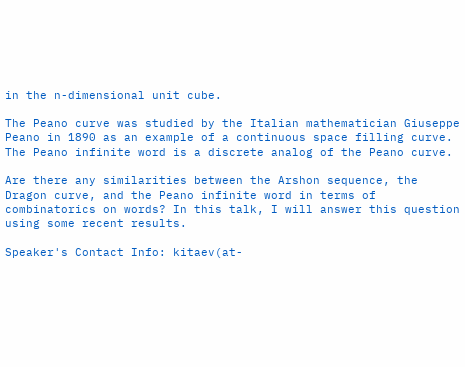in the n-dimensional unit cube.

The Peano curve was studied by the Italian mathematician Giuseppe Peano in 1890 as an example of a continuous space filling curve. The Peano infinite word is a discrete analog of the Peano curve.

Are there any similarities between the Arshon sequence, the Dragon curve, and the Peano infinite word in terms of combinatorics on words? In this talk, I will answer this question using some recent results.

Speaker's Contact Info: kitaev(at-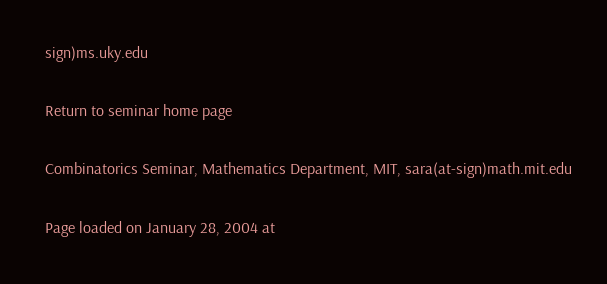sign)ms.uky.edu

Return to seminar home page

Combinatorics Seminar, Mathematics Department, MIT, sara(at-sign)math.mit.edu

Page loaded on January 28, 2004 at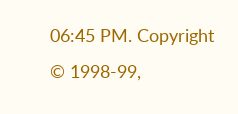06:45 PM. Copyright © 1998-99,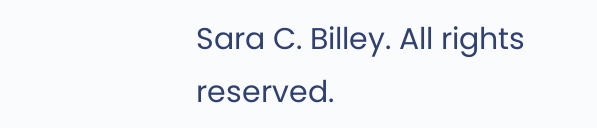Sara C. Billey. All rights reserved.